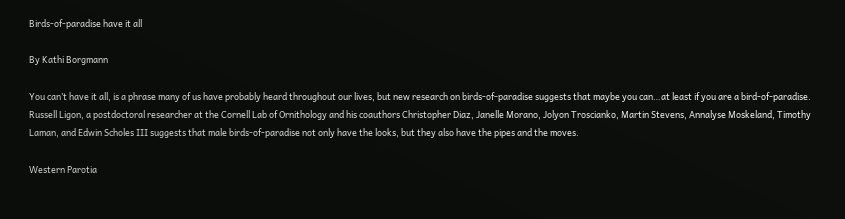Birds-of-paradise have it all

By Kathi Borgmann

You can’t have it all, is a phrase many of us have probably heard throughout our lives, but new research on birds-of-paradise suggests that maybe you can…at least if you are a bird-of-paradise. Russell Ligon, a postdoctoral researcher at the Cornell Lab of Ornithology and his coauthors Christopher Diaz, Janelle Morano, Jolyon Troscianko, Martin Stevens, Annalyse Moskeland, Timothy Laman, and Edwin Scholes III suggests that male birds-of-paradise not only have the looks, but they also have the pipes and the moves.

Western Parotia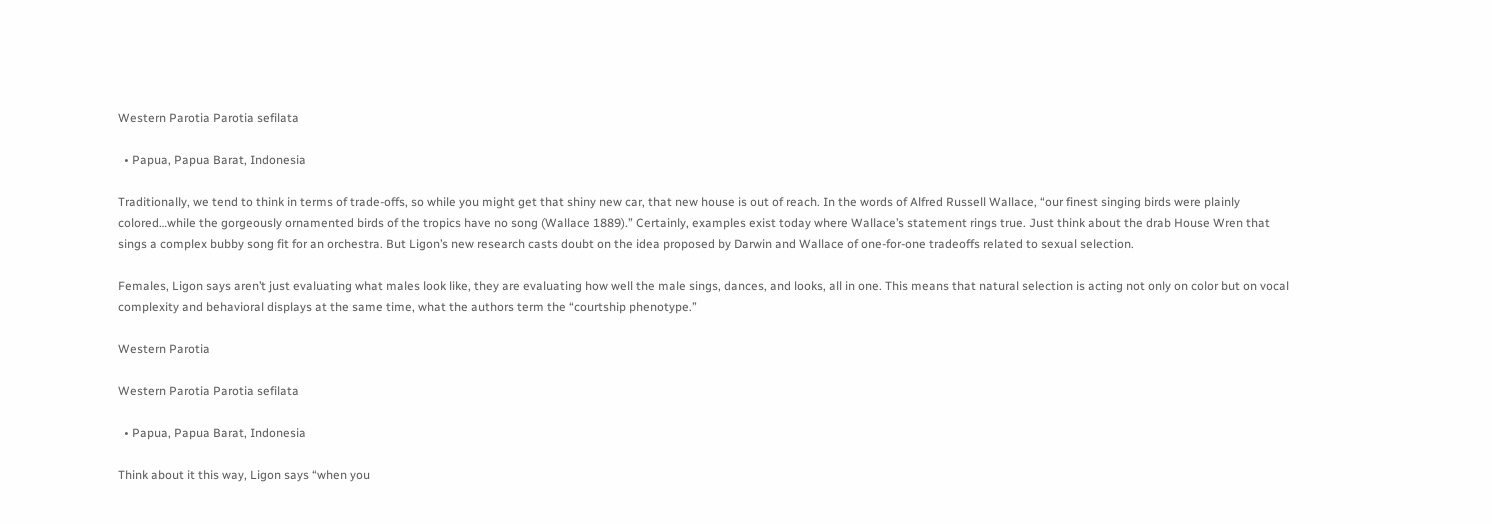Western Parotia Parotia sefilata

  • Papua, Papua Barat, Indonesia

Traditionally, we tend to think in terms of trade-offs, so while you might get that shiny new car, that new house is out of reach. In the words of Alfred Russell Wallace, “our finest singing birds were plainly colored…while the gorgeously ornamented birds of the tropics have no song (Wallace 1889).” Certainly, examples exist today where Wallace’s statement rings true. Just think about the drab House Wren that sings a complex bubby song fit for an orchestra. But Ligon’s new research casts doubt on the idea proposed by Darwin and Wallace of one-for-one tradeoffs related to sexual selection.

Females, Ligon says aren’t just evaluating what males look like, they are evaluating how well the male sings, dances, and looks, all in one. This means that natural selection is acting not only on color but on vocal complexity and behavioral displays at the same time, what the authors term the “courtship phenotype.”

Western Parotia

Western Parotia Parotia sefilata

  • Papua, Papua Barat, Indonesia

Think about it this way, Ligon says “when you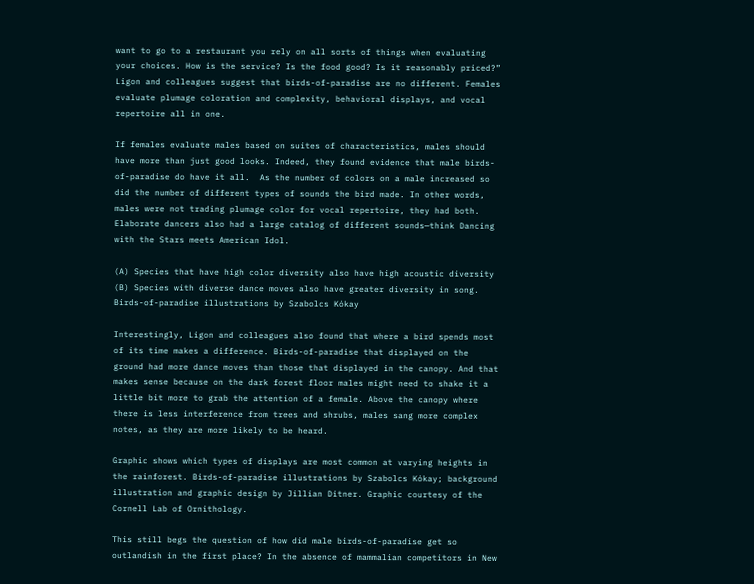want to go to a restaurant you rely on all sorts of things when evaluating your choices. How is the service? Is the food good? Is it reasonably priced?” Ligon and colleagues suggest that birds-of-paradise are no different. Females evaluate plumage coloration and complexity, behavioral displays, and vocal repertoire all in one.

If females evaluate males based on suites of characteristics, males should have more than just good looks. Indeed, they found evidence that male birds-of-paradise do have it all.  As the number of colors on a male increased so did the number of different types of sounds the bird made. In other words, males were not trading plumage color for vocal repertoire, they had both. Elaborate dancers also had a large catalog of different sounds—think Dancing with the Stars meets American Idol.

(A) Species that have high color diversity also have high acoustic diversity (B) Species with diverse dance moves also have greater diversity in song. Birds-of-paradise illustrations by Szabolcs Kókay

Interestingly, Ligon and colleagues also found that where a bird spends most of its time makes a difference. Birds-of-paradise that displayed on the ground had more dance moves than those that displayed in the canopy. And that makes sense because on the dark forest floor males might need to shake it a little bit more to grab the attention of a female. Above the canopy where there is less interference from trees and shrubs, males sang more complex notes, as they are more likely to be heard.

Graphic shows which types of displays are most common at varying heights in the rainforest. Birds-of-paradise illustrations by Szabolcs Kókay; background illustration and graphic design by Jillian Ditner. Graphic courtesy of the Cornell Lab of Ornithology.

This still begs the question of how did male birds-of-paradise get so outlandish in the first place? In the absence of mammalian competitors in New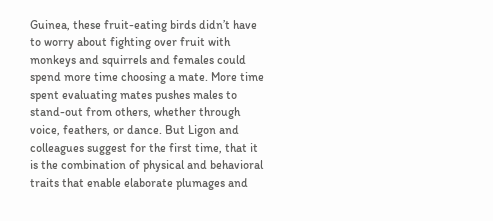Guinea, these fruit-eating birds didn’t have to worry about fighting over fruit with monkeys and squirrels and females could spend more time choosing a mate. More time spent evaluating mates pushes males to stand-out from others, whether through voice, feathers, or dance. But Ligon and colleagues suggest for the first time, that it is the combination of physical and behavioral traits that enable elaborate plumages and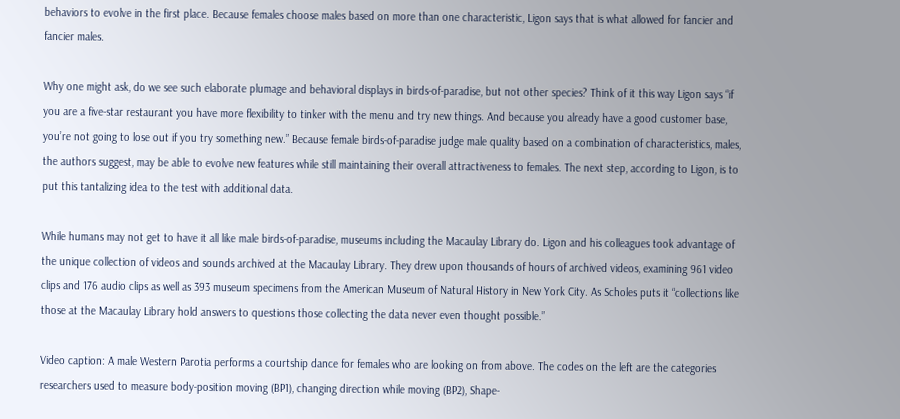behaviors to evolve in the first place. Because females choose males based on more than one characteristic, Ligon says that is what allowed for fancier and fancier males.

Why one might ask, do we see such elaborate plumage and behavioral displays in birds-of-paradise, but not other species? Think of it this way Ligon says “if you are a five-star restaurant you have more flexibility to tinker with the menu and try new things. And because you already have a good customer base, you’re not going to lose out if you try something new.” Because female birds-of-paradise judge male quality based on a combination of characteristics, males, the authors suggest, may be able to evolve new features while still maintaining their overall attractiveness to females. The next step, according to Ligon, is to put this tantalizing idea to the test with additional data.

While humans may not get to have it all like male birds-of-paradise, museums including the Macaulay Library do. Ligon and his colleagues took advantage of the unique collection of videos and sounds archived at the Macaulay Library. They drew upon thousands of hours of archived videos, examining 961 video clips and 176 audio clips as well as 393 museum specimens from the American Museum of Natural History in New York City. As Scholes puts it “collections like those at the Macaulay Library hold answers to questions those collecting the data never even thought possible.”

Video caption: A male Western Parotia performs a courtship dance for females who are looking on from above. The codes on the left are the categories researchers used to measure body-position moving (BP1), changing direction while moving (BP2), Shape-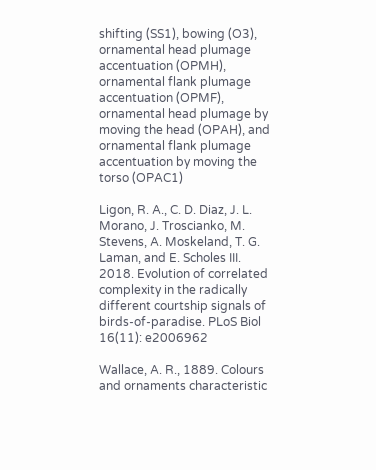shifting (SS1), bowing (O3), ornamental head plumage accentuation (OPMH), ornamental flank plumage accentuation (OPMF), ornamental head plumage by moving the head (OPAH), and ornamental flank plumage accentuation by moving the torso (OPAC1)

Ligon, R. A., C. D. Diaz, J. L. Morano, J. Troscianko, M. Stevens, A. Moskeland, T. G. Laman, and E. Scholes III. 2018. Evolution of correlated complexity in the radically different courtship signals of birds-of-paradise. PLoS Biol 16(11): e2006962

Wallace, A. R., 1889. Colours and ornaments characteristic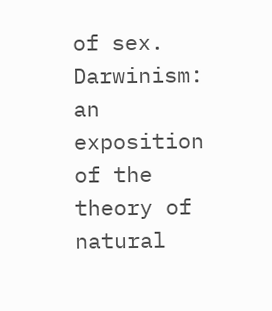of sex. Darwinism: an exposition of the theory of natural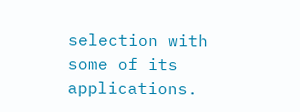selection with some of its applications.